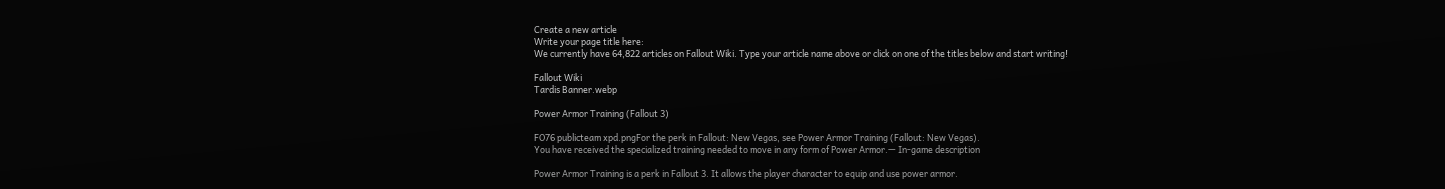Create a new article
Write your page title here:
We currently have 64,822 articles on Fallout Wiki. Type your article name above or click on one of the titles below and start writing!

Fallout Wiki
Tardis Banner.webp

Power Armor Training (Fallout 3)

FO76 publicteam xpd.pngFor the perk in Fallout: New Vegas, see Power Armor Training (Fallout: New Vegas).
You have received the specialized training needed to move in any form of Power Armor.— In-game description

Power Armor Training is a perk in Fallout 3. It allows the player character to equip and use power armor.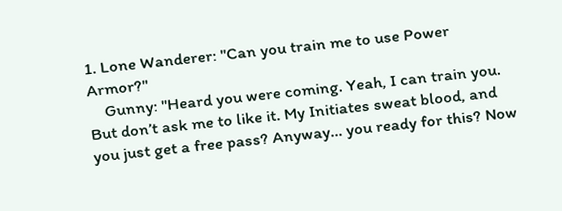1. Lone Wanderer: "Can you train me to use Power Armor?"
    Gunny: "Heard you were coming. Yeah, I can train you. But don’t ask me to like it. My Initiates sweat blood, and you just get a free pass? Anyway... you ready for this? Now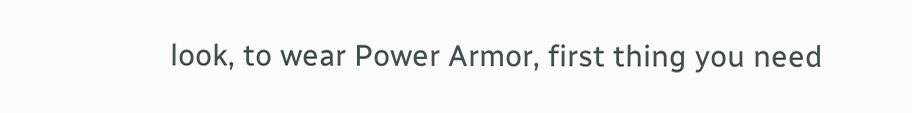look, to wear Power Armor, first thing you need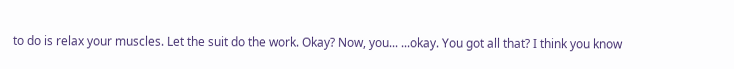to do is relax your muscles. Let the suit do the work. Okay? Now, you... ...okay. You got all that? I think you know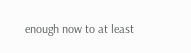enough now to at least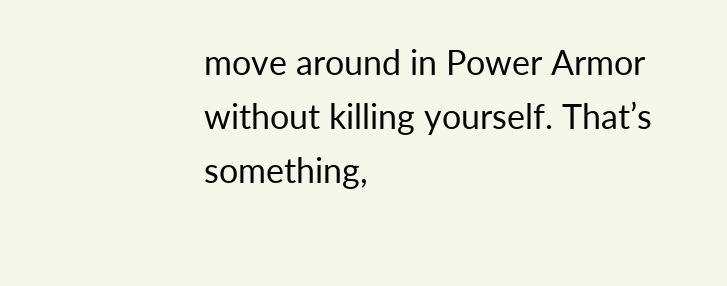move around in Power Armor without killing yourself. That’s something,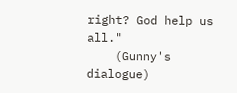right? God help us all."
    (Gunny's dialogue)